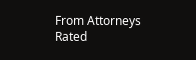From Attorneys Rated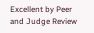Excellent by Peer and Judge Review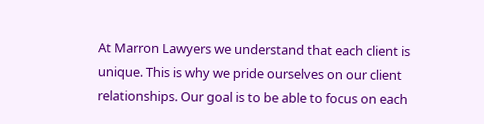At Marron Lawyers we understand that each client is unique. This is why we pride ourselves on our client relationships. Our goal is to be able to focus on each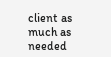client as much as needed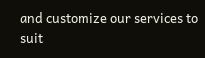and customize our services to suit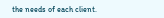the needs of each client.